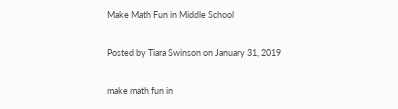Make Math Fun in Middle School

Posted by Tiara Swinson on January 31, 2019

make math fun in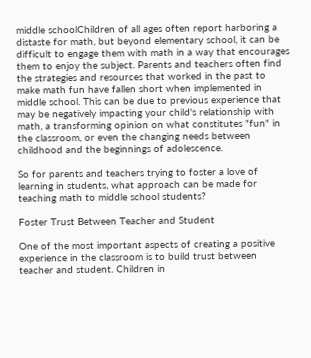middle schoolChildren of all ages often report harboring a distaste for math, but beyond elementary school, it can be difficult to engage them with math in a way that encourages them to enjoy the subject. Parents and teachers often find the strategies and resources that worked in the past to make math fun have fallen short when implemented in middle school. This can be due to previous experience that may be negatively impacting your child's relationship with math, a transforming opinion on what constitutes "fun" in the classroom, or even the changing needs between childhood and the beginnings of adolescence.

So for parents and teachers trying to foster a love of learning in students, what approach can be made for teaching math to middle school students?

Foster Trust Between Teacher and Student

One of the most important aspects of creating a positive experience in the classroom is to build trust between teacher and student. Children in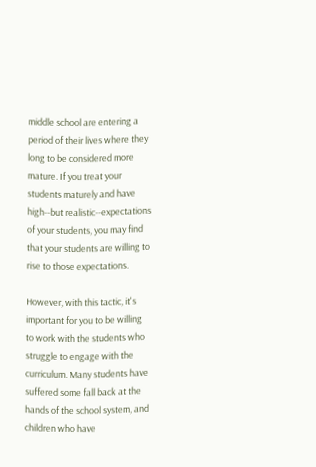middle school are entering a period of their lives where they long to be considered more mature. If you treat your students maturely and have high--but realistic--expectations of your students, you may find that your students are willing to rise to those expectations.

However, with this tactic, it's important for you to be willing to work with the students who struggle to engage with the curriculum. Many students have suffered some fall back at the hands of the school system, and children who have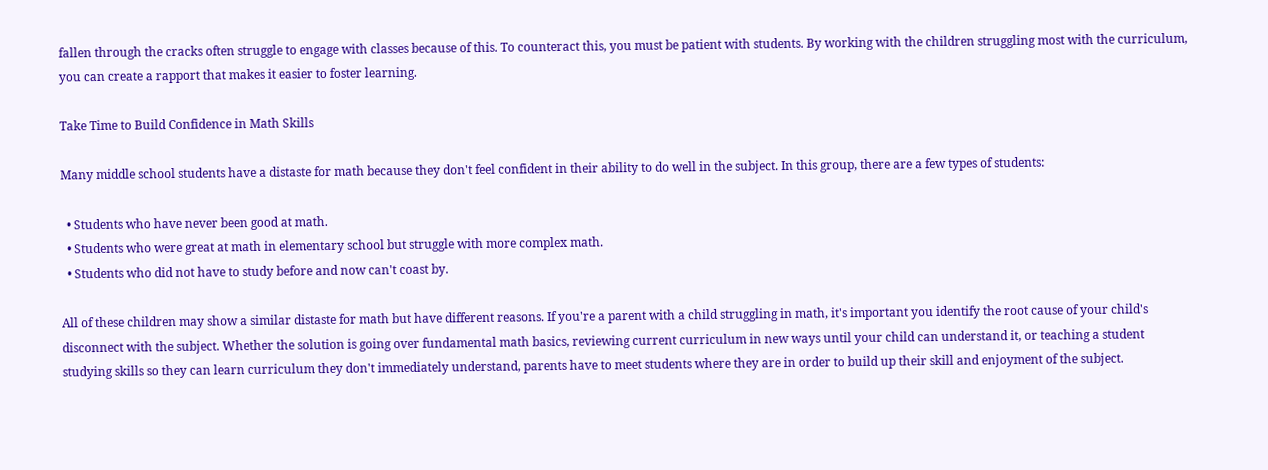fallen through the cracks often struggle to engage with classes because of this. To counteract this, you must be patient with students. By working with the children struggling most with the curriculum, you can create a rapport that makes it easier to foster learning.

Take Time to Build Confidence in Math Skills

Many middle school students have a distaste for math because they don't feel confident in their ability to do well in the subject. In this group, there are a few types of students:

  • Students who have never been good at math.
  • Students who were great at math in elementary school but struggle with more complex math.
  • Students who did not have to study before and now can't coast by.

All of these children may show a similar distaste for math but have different reasons. If you're a parent with a child struggling in math, it's important you identify the root cause of your child's disconnect with the subject. Whether the solution is going over fundamental math basics, reviewing current curriculum in new ways until your child can understand it, or teaching a student studying skills so they can learn curriculum they don't immediately understand, parents have to meet students where they are in order to build up their skill and enjoyment of the subject.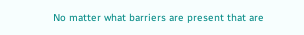No matter what barriers are present that are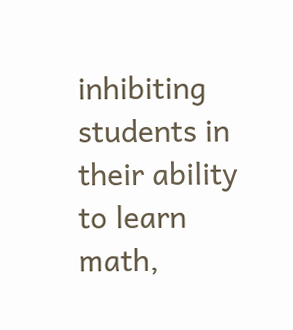inhibiting students in their ability to learn math,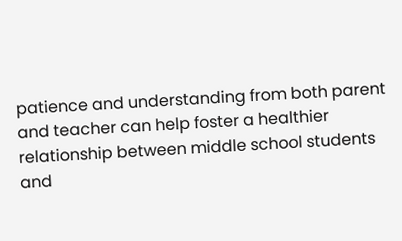patience and understanding from both parent and teacher can help foster a healthier relationship between middle school students and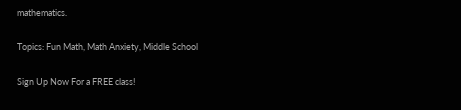mathematics.

Topics: Fun Math, Math Anxiety, Middle School

Sign Up Now For a FREE class!